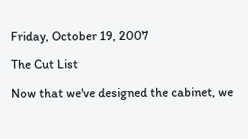Friday, October 19, 2007

The Cut List

Now that we've designed the cabinet, we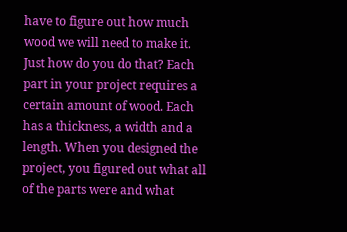have to figure out how much wood we will need to make it. Just how do you do that? Each part in your project requires a certain amount of wood. Each has a thickness, a width and a length. When you designed the project, you figured out what all of the parts were and what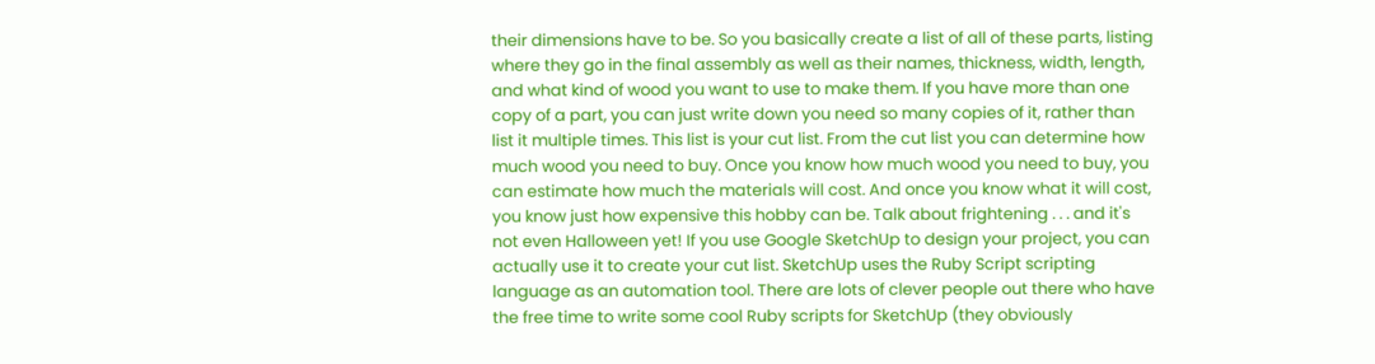their dimensions have to be. So you basically create a list of all of these parts, listing where they go in the final assembly as well as their names, thickness, width, length, and what kind of wood you want to use to make them. If you have more than one copy of a part, you can just write down you need so many copies of it, rather than list it multiple times. This list is your cut list. From the cut list you can determine how much wood you need to buy. Once you know how much wood you need to buy, you can estimate how much the materials will cost. And once you know what it will cost, you know just how expensive this hobby can be. Talk about frightening . . . and it's not even Halloween yet! If you use Google SketchUp to design your project, you can actually use it to create your cut list. SketchUp uses the Ruby Script scripting language as an automation tool. There are lots of clever people out there who have the free time to write some cool Ruby scripts for SketchUp (they obviously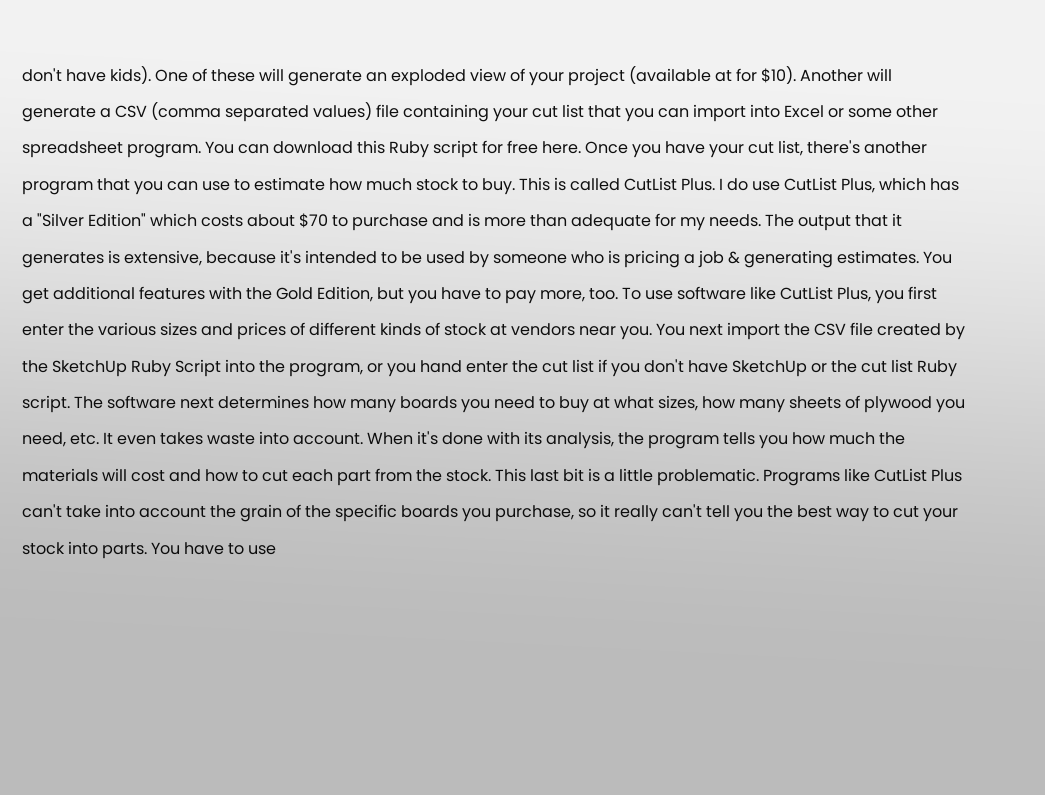don't have kids). One of these will generate an exploded view of your project (available at for $10). Another will generate a CSV (comma separated values) file containing your cut list that you can import into Excel or some other spreadsheet program. You can download this Ruby script for free here. Once you have your cut list, there's another program that you can use to estimate how much stock to buy. This is called CutList Plus. I do use CutList Plus, which has a "Silver Edition" which costs about $70 to purchase and is more than adequate for my needs. The output that it generates is extensive, because it's intended to be used by someone who is pricing a job & generating estimates. You get additional features with the Gold Edition, but you have to pay more, too. To use software like CutList Plus, you first enter the various sizes and prices of different kinds of stock at vendors near you. You next import the CSV file created by the SketchUp Ruby Script into the program, or you hand enter the cut list if you don't have SketchUp or the cut list Ruby script. The software next determines how many boards you need to buy at what sizes, how many sheets of plywood you need, etc. It even takes waste into account. When it's done with its analysis, the program tells you how much the materials will cost and how to cut each part from the stock. This last bit is a little problematic. Programs like CutList Plus can't take into account the grain of the specific boards you purchase, so it really can't tell you the best way to cut your stock into parts. You have to use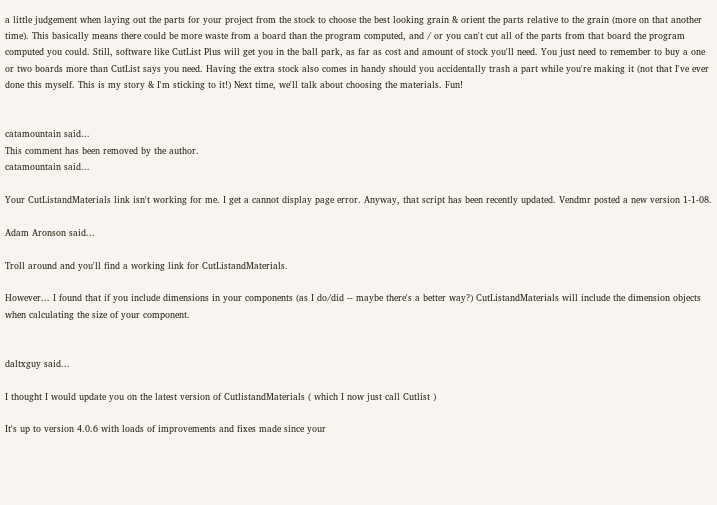a little judgement when laying out the parts for your project from the stock to choose the best looking grain & orient the parts relative to the grain (more on that another time). This basically means there could be more waste from a board than the program computed, and / or you can't cut all of the parts from that board the program computed you could. Still, software like CutList Plus will get you in the ball park, as far as cost and amount of stock you'll need. You just need to remember to buy a one or two boards more than CutList says you need. Having the extra stock also comes in handy should you accidentally trash a part while you're making it (not that I've ever done this myself. This is my story & I'm sticking to it!) Next time, we'll talk about choosing the materials. Fun!


catamountain said...
This comment has been removed by the author.
catamountain said...

Your CutListandMaterials link isn't working for me. I get a cannot display page error. Anyway, that script has been recently updated. Vendmr posted a new version 1-1-08.

Adam Aronson said...

Troll around and you'll find a working link for CutListandMaterials.

However... I found that if you include dimensions in your components (as I do/did -- maybe there's a better way?) CutListandMaterials will include the dimension objects when calculating the size of your component.


daltxguy said...

I thought I would update you on the latest version of CutlistandMaterials ( which I now just call Cutlist )

It's up to version 4.0.6 with loads of improvements and fixes made since your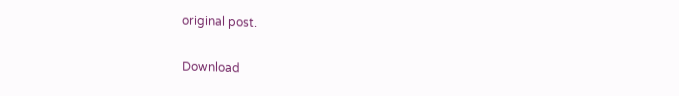original post.

Download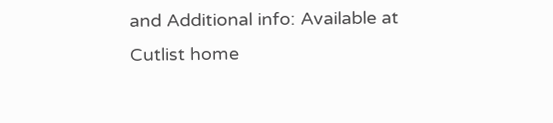and Additional info: Available at Cutlist home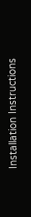Installation Instructions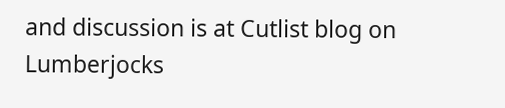and discussion is at Cutlist blog on Lumberjocks